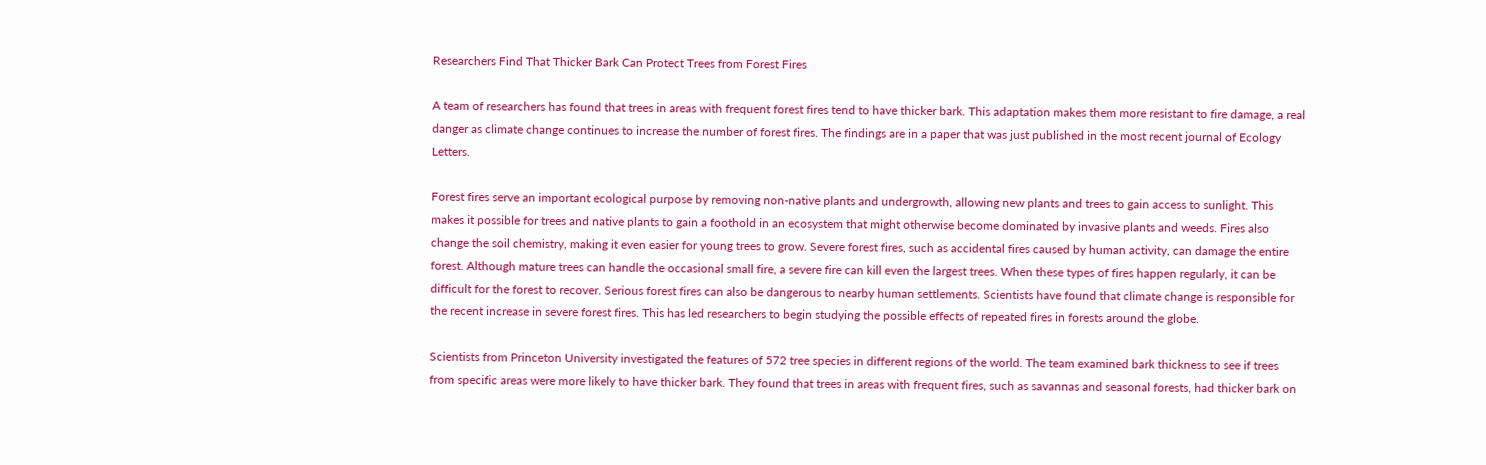Researchers Find That Thicker Bark Can Protect Trees from Forest Fires

A team of researchers has found that trees in areas with frequent forest fires tend to have thicker bark. This adaptation makes them more resistant to fire damage, a real danger as climate change continues to increase the number of forest fires. The findings are in a paper that was just published in the most recent journal of Ecology Letters.

Forest fires serve an important ecological purpose by removing non-native plants and undergrowth, allowing new plants and trees to gain access to sunlight. This makes it possible for trees and native plants to gain a foothold in an ecosystem that might otherwise become dominated by invasive plants and weeds. Fires also change the soil chemistry, making it even easier for young trees to grow. Severe forest fires, such as accidental fires caused by human activity, can damage the entire forest. Although mature trees can handle the occasional small fire, a severe fire can kill even the largest trees. When these types of fires happen regularly, it can be difficult for the forest to recover. Serious forest fires can also be dangerous to nearby human settlements. Scientists have found that climate change is responsible for the recent increase in severe forest fires. This has led researchers to begin studying the possible effects of repeated fires in forests around the globe.

Scientists from Princeton University investigated the features of 572 tree species in different regions of the world. The team examined bark thickness to see if trees from specific areas were more likely to have thicker bark. They found that trees in areas with frequent fires, such as savannas and seasonal forests, had thicker bark on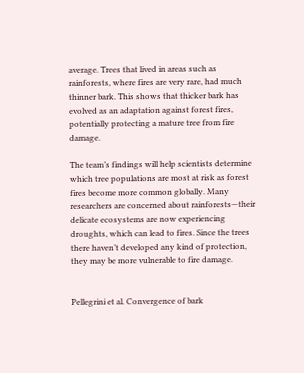average. Trees that lived in areas such as rainforests, where fires are very rare, had much thinner bark. This shows that thicker bark has evolved as an adaptation against forest fires, potentially protecting a mature tree from fire damage.

The team’s findings will help scientists determine which tree populations are most at risk as forest fires become more common globally. Many researchers are concerned about rainforests—their delicate ecosystems are now experiencing droughts, which can lead to fires. Since the trees there haven’t developed any kind of protection, they may be more vulnerable to fire damage.


Pellegrini et al. Convergence of bark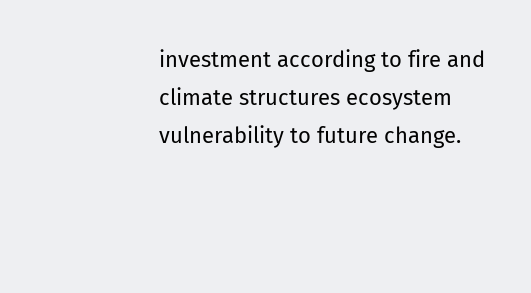investment according to fire and climate structures ecosystem vulnerability to future change.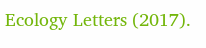Ecology Letters (2017).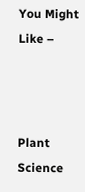You Might Like –



Plant Science